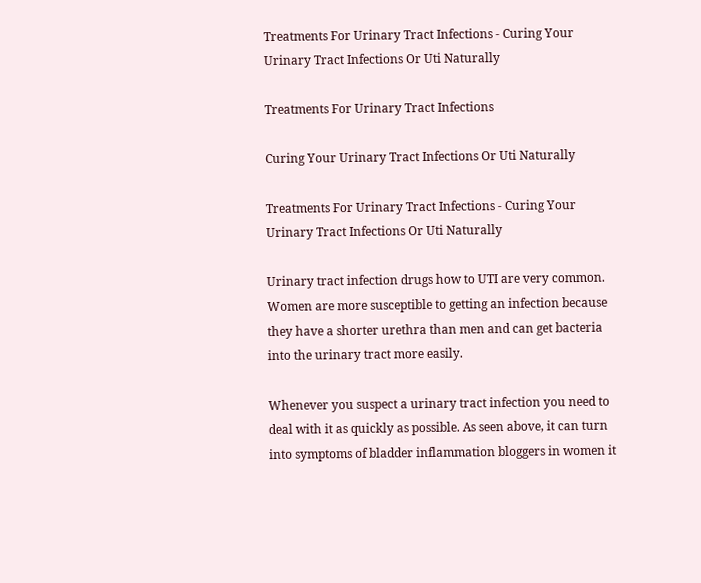Treatments For Urinary Tract Infections - Curing Your Urinary Tract Infections Or Uti Naturally

Treatments For Urinary Tract Infections

Curing Your Urinary Tract Infections Or Uti Naturally

Treatments For Urinary Tract Infections - Curing Your Urinary Tract Infections Or Uti Naturally

Urinary tract infection drugs how to UTI are very common. Women are more susceptible to getting an infection because they have a shorter urethra than men and can get bacteria into the urinary tract more easily.

Whenever you suspect a urinary tract infection you need to deal with it as quickly as possible. As seen above, it can turn into symptoms of bladder inflammation bloggers in women it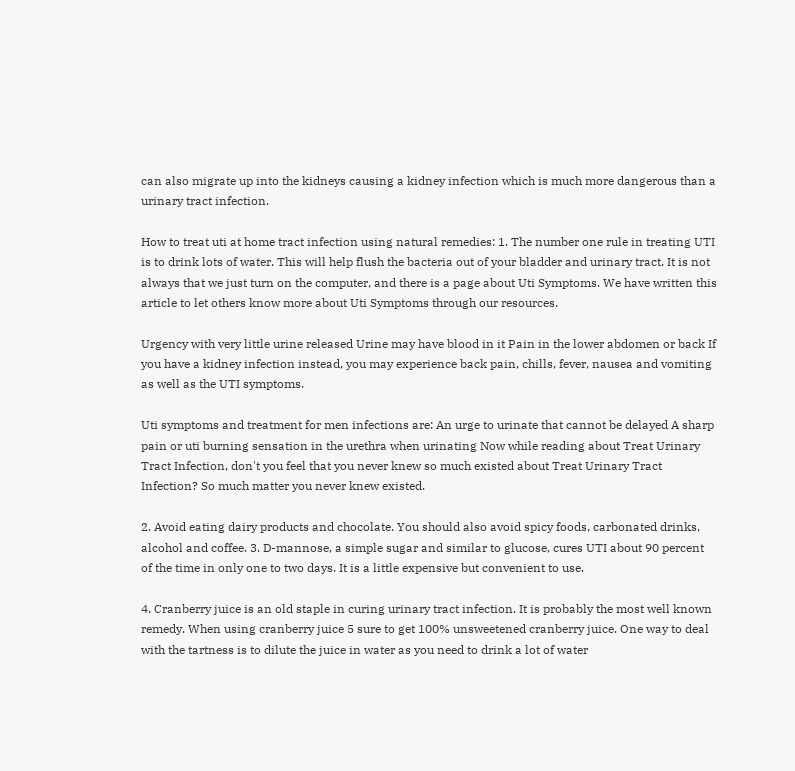can also migrate up into the kidneys causing a kidney infection which is much more dangerous than a urinary tract infection.

How to treat uti at home tract infection using natural remedies: 1. The number one rule in treating UTI is to drink lots of water. This will help flush the bacteria out of your bladder and urinary tract. It is not always that we just turn on the computer, and there is a page about Uti Symptoms. We have written this article to let others know more about Uti Symptoms through our resources.

Urgency with very little urine released Urine may have blood in it Pain in the lower abdomen or back If you have a kidney infection instead, you may experience back pain, chills, fever, nausea and vomiting as well as the UTI symptoms.

Uti symptoms and treatment for men infections are: An urge to urinate that cannot be delayed A sharp pain or uti burning sensation in the urethra when urinating Now while reading about Treat Urinary Tract Infection, don't you feel that you never knew so much existed about Treat Urinary Tract Infection? So much matter you never knew existed.

2. Avoid eating dairy products and chocolate. You should also avoid spicy foods, carbonated drinks, alcohol and coffee. 3. D-mannose, a simple sugar and similar to glucose, cures UTI about 90 percent of the time in only one to two days. It is a little expensive but convenient to use.

4. Cranberry juice is an old staple in curing urinary tract infection. It is probably the most well known remedy. When using cranberry juice 5 sure to get 100% unsweetened cranberry juice. One way to deal with the tartness is to dilute the juice in water as you need to drink a lot of water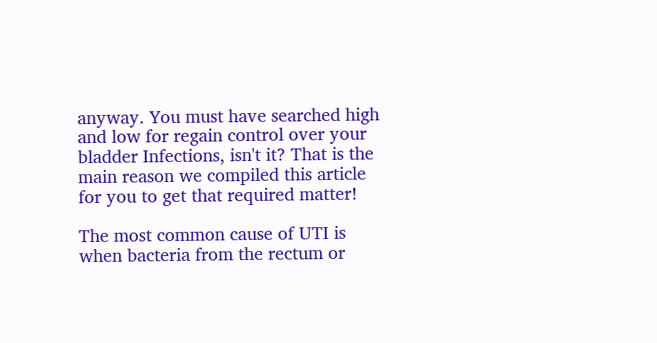anyway. You must have searched high and low for regain control over your bladder Infections, isn't it? That is the main reason we compiled this article for you to get that required matter!

The most common cause of UTI is when bacteria from the rectum or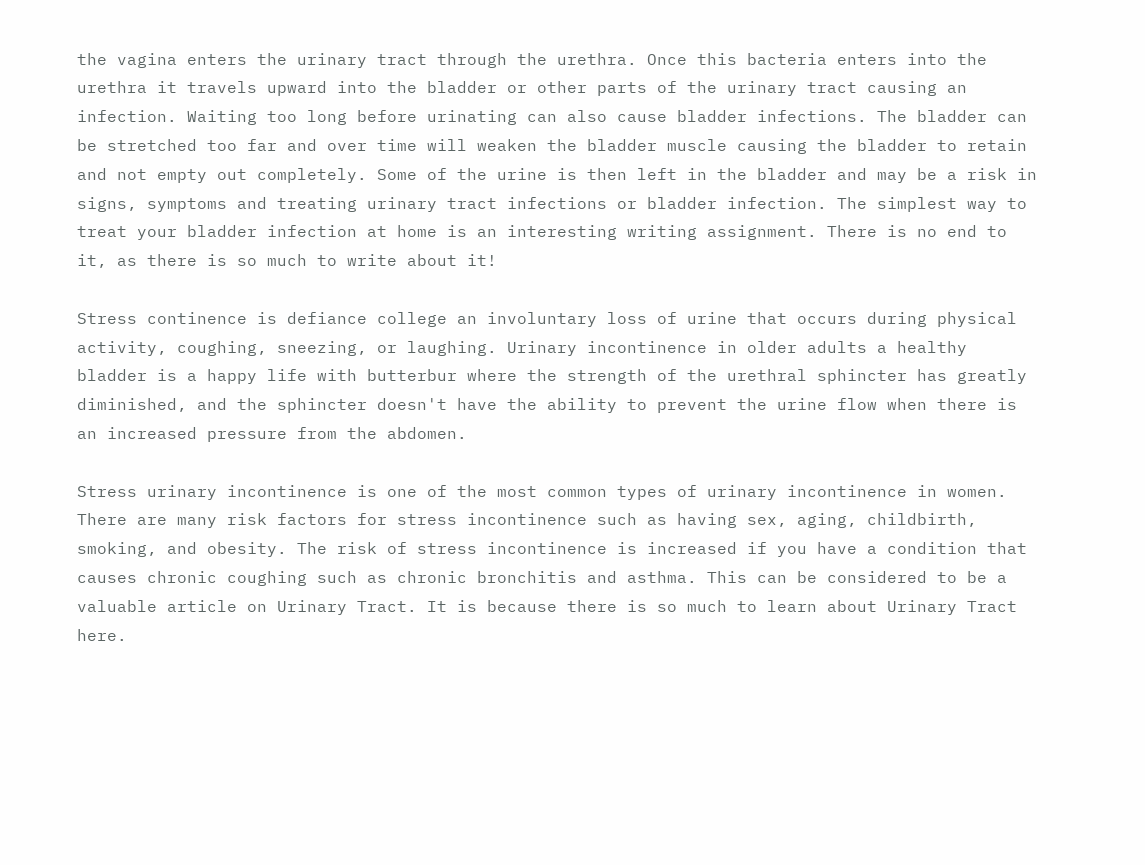the vagina enters the urinary tract through the urethra. Once this bacteria enters into the urethra it travels upward into the bladder or other parts of the urinary tract causing an infection. Waiting too long before urinating can also cause bladder infections. The bladder can be stretched too far and over time will weaken the bladder muscle causing the bladder to retain and not empty out completely. Some of the urine is then left in the bladder and may be a risk in signs, symptoms and treating urinary tract infections or bladder infection. The simplest way to treat your bladder infection at home is an interesting writing assignment. There is no end to it, as there is so much to write about it!

Stress continence is defiance college an involuntary loss of urine that occurs during physical activity, coughing, sneezing, or laughing. Urinary incontinence in older adults a healthy bladder is a happy life with butterbur where the strength of the urethral sphincter has greatly diminished, and the sphincter doesn't have the ability to prevent the urine flow when there is an increased pressure from the abdomen.

Stress urinary incontinence is one of the most common types of urinary incontinence in women. There are many risk factors for stress incontinence such as having sex, aging, childbirth, smoking, and obesity. The risk of stress incontinence is increased if you have a condition that causes chronic coughing such as chronic bronchitis and asthma. This can be considered to be a valuable article on Urinary Tract. It is because there is so much to learn about Urinary Tract here.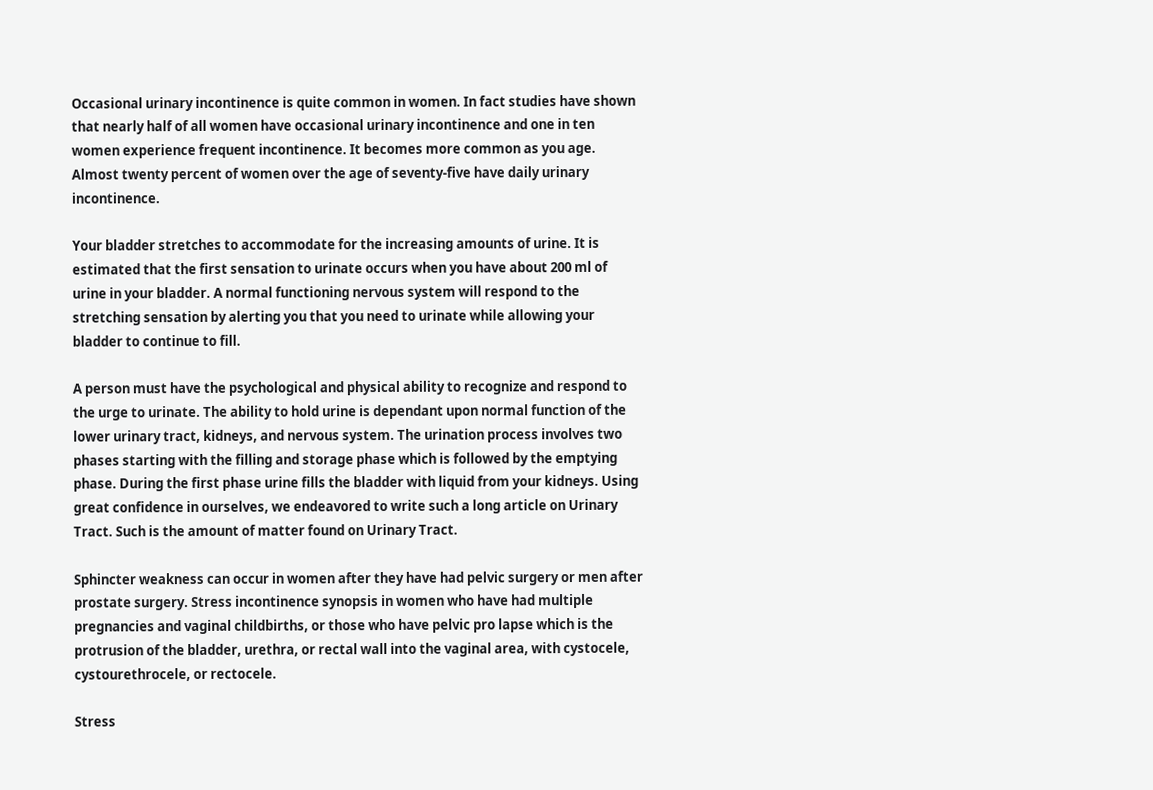Occasional urinary incontinence is quite common in women. In fact studies have shown that nearly half of all women have occasional urinary incontinence and one in ten women experience frequent incontinence. It becomes more common as you age. Almost twenty percent of women over the age of seventy-five have daily urinary incontinence.

Your bladder stretches to accommodate for the increasing amounts of urine. It is estimated that the first sensation to urinate occurs when you have about 200 ml of urine in your bladder. A normal functioning nervous system will respond to the stretching sensation by alerting you that you need to urinate while allowing your bladder to continue to fill.

A person must have the psychological and physical ability to recognize and respond to the urge to urinate. The ability to hold urine is dependant upon normal function of the lower urinary tract, kidneys, and nervous system. The urination process involves two phases starting with the filling and storage phase which is followed by the emptying phase. During the first phase urine fills the bladder with liquid from your kidneys. Using great confidence in ourselves, we endeavored to write such a long article on Urinary Tract. Such is the amount of matter found on Urinary Tract.

Sphincter weakness can occur in women after they have had pelvic surgery or men after prostate surgery. Stress incontinence synopsis in women who have had multiple pregnancies and vaginal childbirths, or those who have pelvic pro lapse which is the protrusion of the bladder, urethra, or rectal wall into the vaginal area, with cystocele, cystourethrocele, or rectocele.

Stress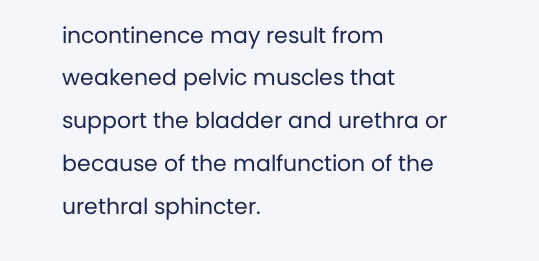incontinence may result from weakened pelvic muscles that support the bladder and urethra or because of the malfunction of the urethral sphincter.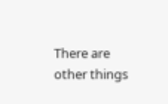There are other things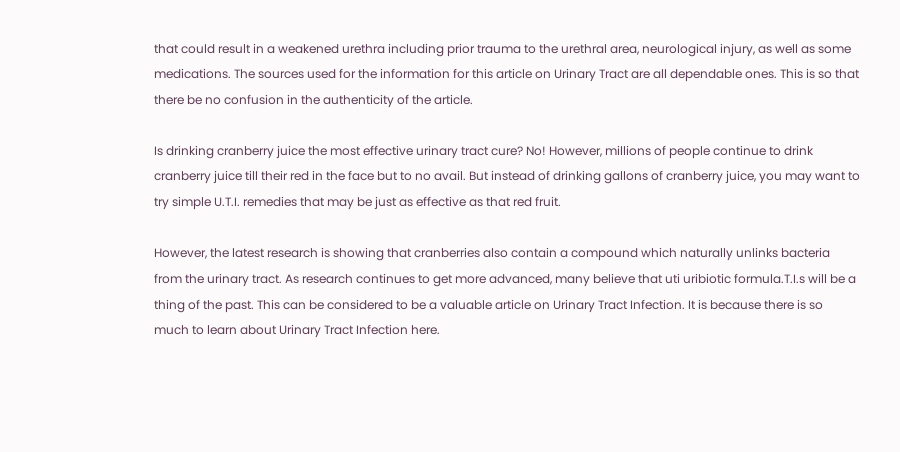that could result in a weakened urethra including prior trauma to the urethral area, neurological injury, as well as some medications. The sources used for the information for this article on Urinary Tract are all dependable ones. This is so that there be no confusion in the authenticity of the article.

Is drinking cranberry juice the most effective urinary tract cure? No! However, millions of people continue to drink cranberry juice till their red in the face but to no avail. But instead of drinking gallons of cranberry juice, you may want to try simple U.T.I. remedies that may be just as effective as that red fruit.

However, the latest research is showing that cranberries also contain a compound which naturally unlinks bacteria from the urinary tract. As research continues to get more advanced, many believe that uti uribiotic formula.T.I.s will be a thing of the past. This can be considered to be a valuable article on Urinary Tract Infection. It is because there is so much to learn about Urinary Tract Infection here.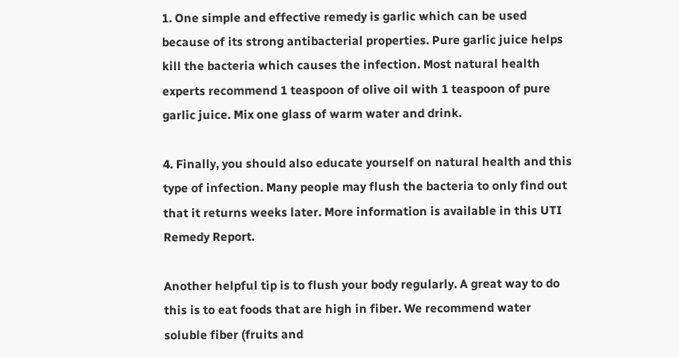1. One simple and effective remedy is garlic which can be used because of its strong antibacterial properties. Pure garlic juice helps kill the bacteria which causes the infection. Most natural health experts recommend 1 teaspoon of olive oil with 1 teaspoon of pure garlic juice. Mix one glass of warm water and drink.

4. Finally, you should also educate yourself on natural health and this type of infection. Many people may flush the bacteria to only find out that it returns weeks later. More information is available in this UTI Remedy Report.

Another helpful tip is to flush your body regularly. A great way to do this is to eat foods that are high in fiber. We recommend water soluble fiber (fruits and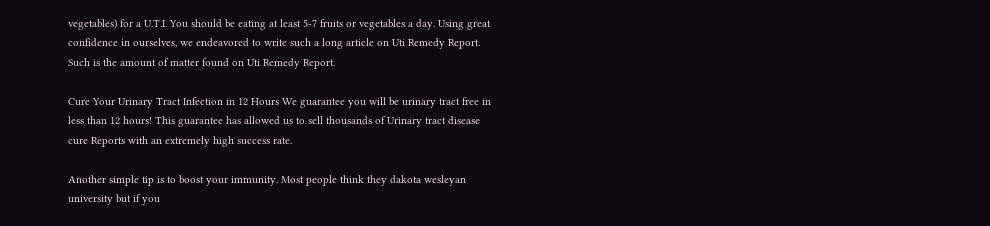vegetables) for a U.T.I. You should be eating at least 5-7 fruits or vegetables a day. Using great confidence in ourselves, we endeavored to write such a long article on Uti Remedy Report. Such is the amount of matter found on Uti Remedy Report.

Cure Your Urinary Tract Infection in 12 Hours We guarantee you will be urinary tract free in less than 12 hours! This guarantee has allowed us to sell thousands of Urinary tract disease cure Reports with an extremely high success rate.

Another simple tip is to boost your immunity. Most people think they dakota wesleyan university but if you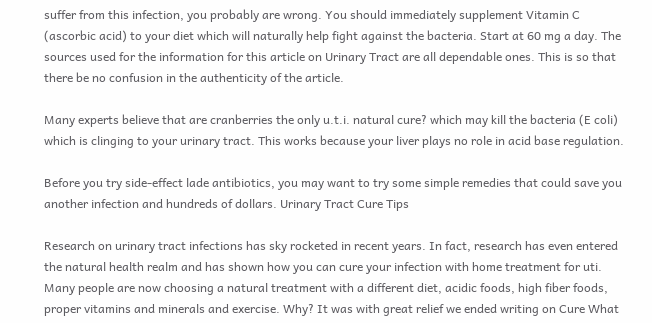suffer from this infection, you probably are wrong. You should immediately supplement Vitamin C (ascorbic acid) to your diet which will naturally help fight against the bacteria. Start at 60 mg a day. The sources used for the information for this article on Urinary Tract are all dependable ones. This is so that there be no confusion in the authenticity of the article.

Many experts believe that are cranberries the only u.t.i. natural cure? which may kill the bacteria (E coli) which is clinging to your urinary tract. This works because your liver plays no role in acid base regulation.

Before you try side-effect lade antibiotics, you may want to try some simple remedies that could save you another infection and hundreds of dollars. Urinary Tract Cure Tips

Research on urinary tract infections has sky rocketed in recent years. In fact, research has even entered the natural health realm and has shown how you can cure your infection with home treatment for uti. Many people are now choosing a natural treatment with a different diet, acidic foods, high fiber foods, proper vitamins and minerals and exercise. Why? It was with great relief we ended writing on Cure What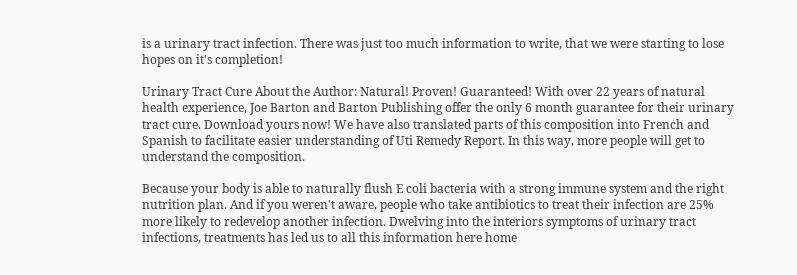is a urinary tract infection. There was just too much information to write, that we were starting to lose hopes on it's completion!

Urinary Tract Cure About the Author: Natural! Proven! Guaranteed! With over 22 years of natural health experience, Joe Barton and Barton Publishing offer the only 6 month guarantee for their urinary tract cure. Download yours now! We have also translated parts of this composition into French and Spanish to facilitate easier understanding of Uti Remedy Report. In this way, more people will get to understand the composition.

Because your body is able to naturally flush E coli bacteria with a strong immune system and the right nutrition plan. And if you weren't aware, people who take antibiotics to treat their infection are 25% more likely to redevelop another infection. Dwelving into the interiors symptoms of urinary tract infections, treatments has led us to all this information here home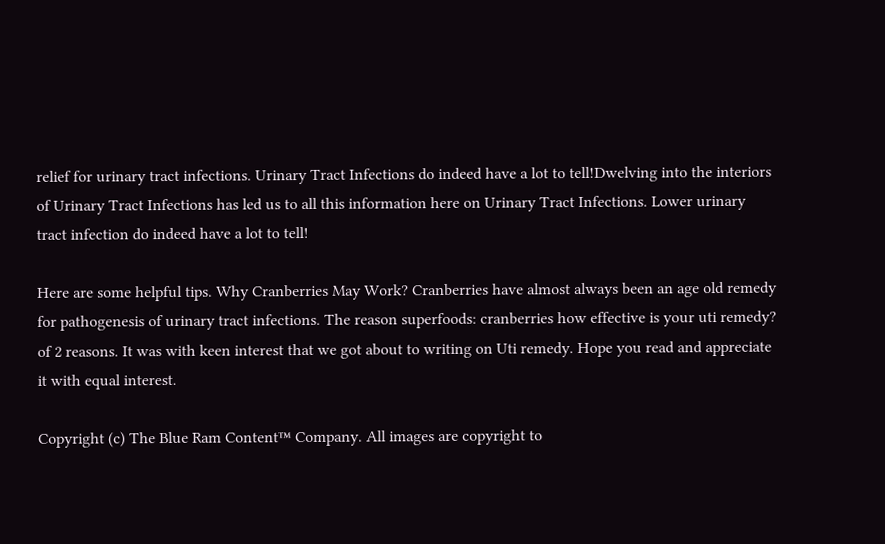relief for urinary tract infections. Urinary Tract Infections do indeed have a lot to tell!Dwelving into the interiors of Urinary Tract Infections has led us to all this information here on Urinary Tract Infections. Lower urinary tract infection do indeed have a lot to tell!

Here are some helpful tips. Why Cranberries May Work? Cranberries have almost always been an age old remedy for pathogenesis of urinary tract infections. The reason superfoods: cranberries how effective is your uti remedy? of 2 reasons. It was with keen interest that we got about to writing on Uti remedy. Hope you read and appreciate it with equal interest.

Copyright (c) The Blue Ram Content™ Company. All images are copyright to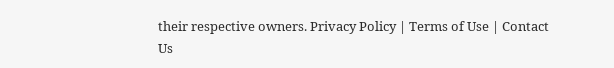their respective owners. Privacy Policy | Terms of Use | Contact Us